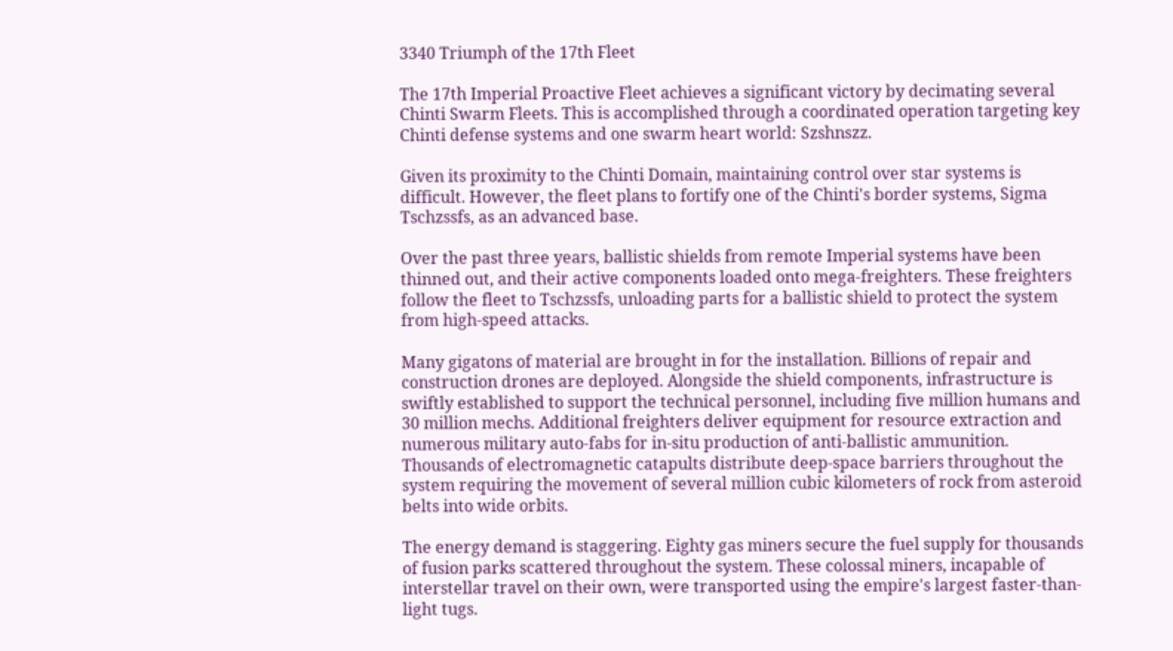3340 Triumph of the 17th Fleet

The 17th Imperial Proactive Fleet achieves a significant victory by decimating several Chinti Swarm Fleets. This is accomplished through a coordinated operation targeting key Chinti defense systems and one swarm heart world: Szshnszz.

Given its proximity to the Chinti Domain, maintaining control over star systems is difficult. However, the fleet plans to fortify one of the Chinti's border systems, Sigma Tschzssfs, as an advanced base.

Over the past three years, ballistic shields from remote Imperial systems have been thinned out, and their active components loaded onto mega-freighters. These freighters follow the fleet to Tschzssfs, unloading parts for a ballistic shield to protect the system from high-speed attacks.

Many gigatons of material are brought in for the installation. Billions of repair and construction drones are deployed. Alongside the shield components, infrastructure is swiftly established to support the technical personnel, including five million humans and 30 million mechs. Additional freighters deliver equipment for resource extraction and numerous military auto-fabs for in-situ production of anti-ballistic ammunition. Thousands of electromagnetic catapults distribute deep-space barriers throughout the system requiring the movement of several million cubic kilometers of rock from asteroid belts into wide orbits.

The energy demand is staggering. Eighty gas miners secure the fuel supply for thousands of fusion parks scattered throughout the system. These colossal miners, incapable of interstellar travel on their own, were transported using the empire's largest faster-than-light tugs.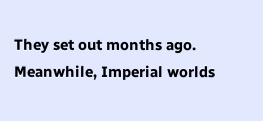They set out months ago. Meanwhile, Imperial worlds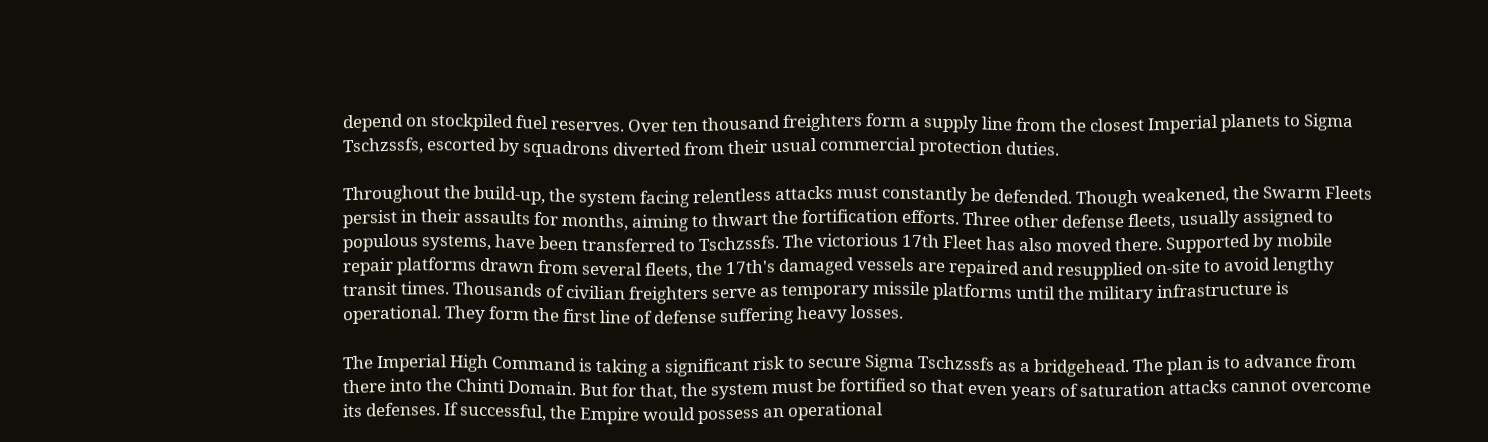depend on stockpiled fuel reserves. Over ten thousand freighters form a supply line from the closest Imperial planets to Sigma Tschzssfs, escorted by squadrons diverted from their usual commercial protection duties.

Throughout the build-up, the system facing relentless attacks must constantly be defended. Though weakened, the Swarm Fleets persist in their assaults for months, aiming to thwart the fortification efforts. Three other defense fleets, usually assigned to populous systems, have been transferred to Tschzssfs. The victorious 17th Fleet has also moved there. Supported by mobile repair platforms drawn from several fleets, the 17th's damaged vessels are repaired and resupplied on-site to avoid lengthy transit times. Thousands of civilian freighters serve as temporary missile platforms until the military infrastructure is operational. They form the first line of defense suffering heavy losses.

The Imperial High Command is taking a significant risk to secure Sigma Tschzssfs as a bridgehead. The plan is to advance from there into the Chinti Domain. But for that, the system must be fortified so that even years of saturation attacks cannot overcome its defenses. If successful, the Empire would possess an operational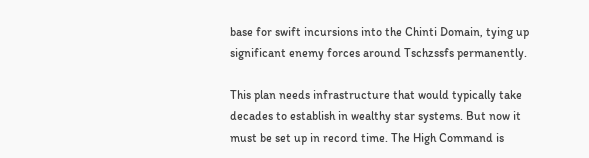base for swift incursions into the Chinti Domain, tying up significant enemy forces around Tschzssfs permanently.

This plan needs infrastructure that would typically take decades to establish in wealthy star systems. But now it must be set up in record time. The High Command is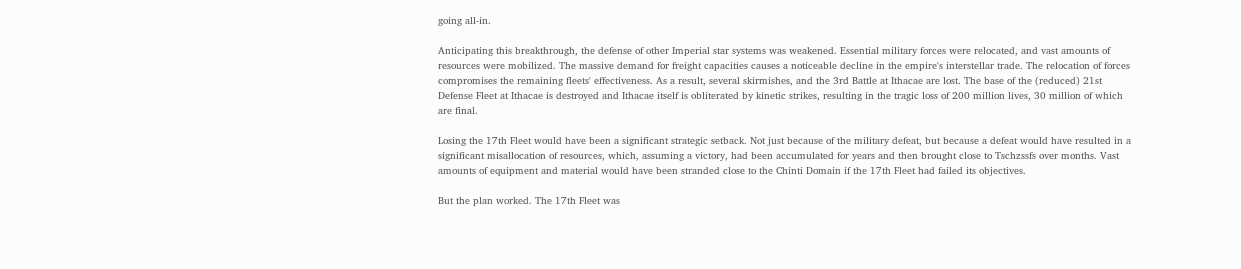going all-in.

Anticipating this breakthrough, the defense of other Imperial star systems was weakened. Essential military forces were relocated, and vast amounts of resources were mobilized. The massive demand for freight capacities causes a noticeable decline in the empire's interstellar trade. The relocation of forces compromises the remaining fleets' effectiveness. As a result, several skirmishes, and the 3rd Battle at Ithacae are lost. The base of the (reduced) 21st Defense Fleet at Ithacae is destroyed and Ithacae itself is obliterated by kinetic strikes, resulting in the tragic loss of 200 million lives, 30 million of which are final.

Losing the 17th Fleet would have been a significant strategic setback. Not just because of the military defeat, but because a defeat would have resulted in a significant misallocation of resources, which, assuming a victory, had been accumulated for years and then brought close to Tschzssfs over months. Vast amounts of equipment and material would have been stranded close to the Chinti Domain if the 17th Fleet had failed its objectives.

But the plan worked. The 17th Fleet was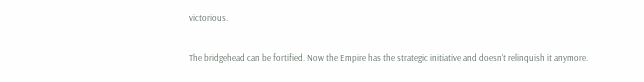victorious.

The bridgehead can be fortified. Now the Empire has the strategic initiative and doesn't relinquish it anymore.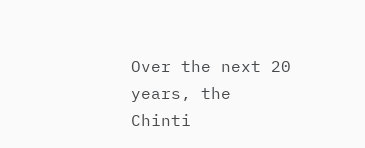Over the next 20 years, the Chinti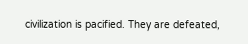civilization is pacified. They are defeated,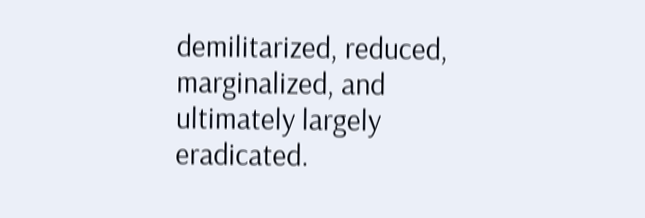demilitarized, reduced, marginalized, and ultimately largely eradicated.